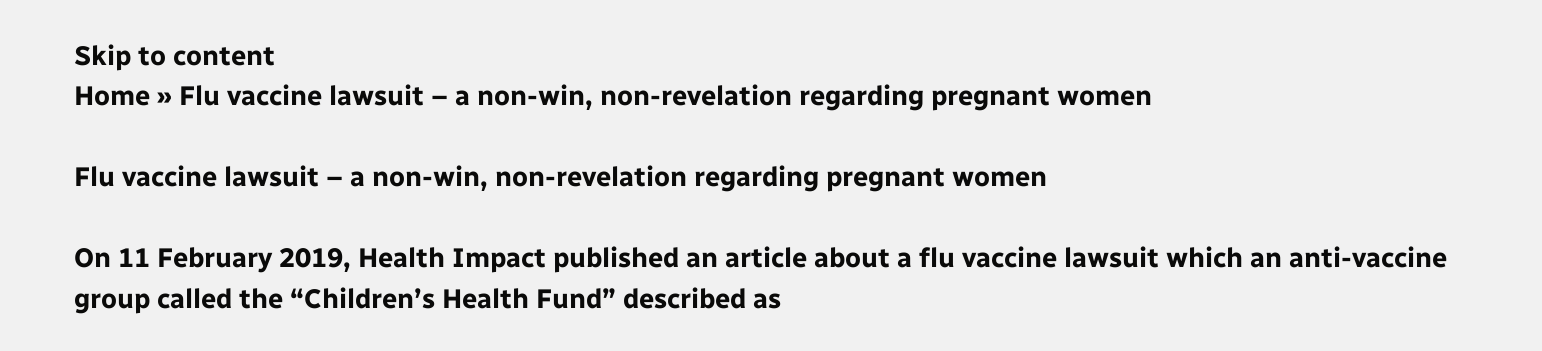Skip to content
Home » Flu vaccine lawsuit – a non-win, non-revelation regarding pregnant women

Flu vaccine lawsuit – a non-win, non-revelation regarding pregnant women

On 11 February 2019, Health Impact published an article about a flu vaccine lawsuit which an anti-vaccine group called the “Children’s Health Fund” described as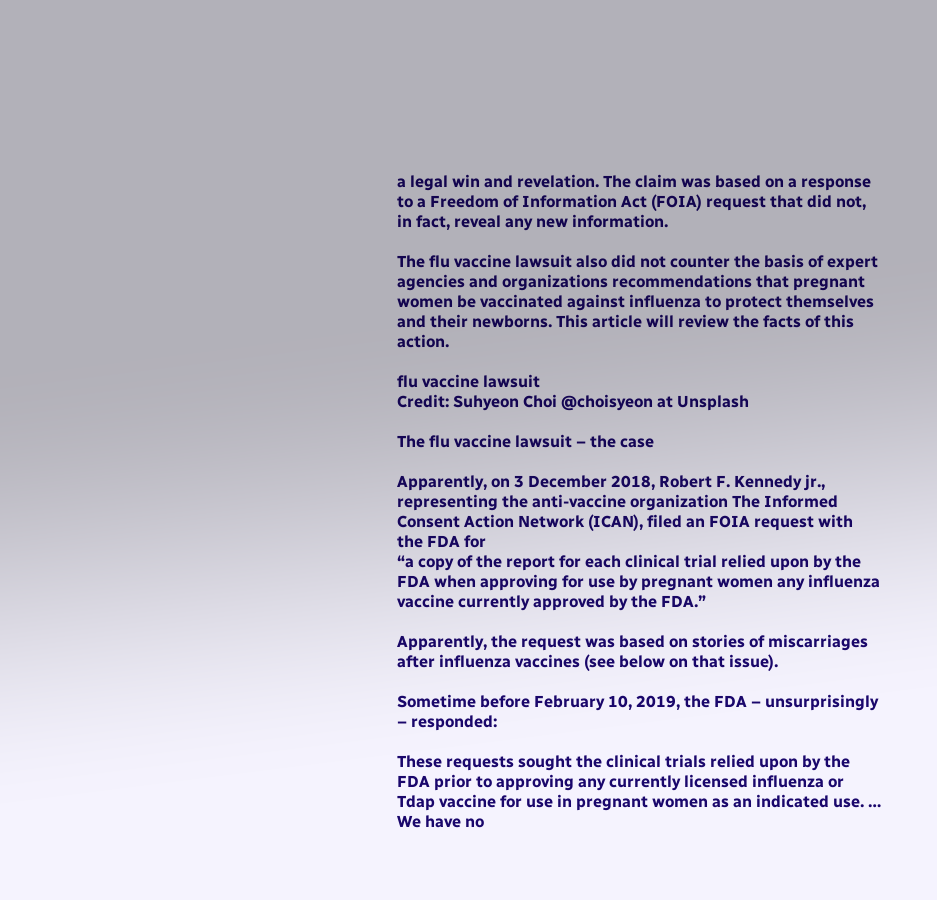a legal win and revelation. The claim was based on a response to a Freedom of Information Act (FOIA) request that did not, in fact, reveal any new information.

The flu vaccine lawsuit also did not counter the basis of expert agencies and organizations recommendations that pregnant women be vaccinated against influenza to protect themselves and their newborns. This article will review the facts of this action.

flu vaccine lawsuit
Credit: Suhyeon Choi @choisyeon at Unsplash

The flu vaccine lawsuit – the case

Apparently, on 3 December 2018, Robert F. Kennedy jr., representing the anti-vaccine organization The Informed Consent Action Network (ICAN), filed an FOIA request with the FDA for
“a copy of the report for each clinical trial relied upon by the FDA when approving for use by pregnant women any influenza vaccine currently approved by the FDA.”

Apparently, the request was based on stories of miscarriages after influenza vaccines (see below on that issue).

Sometime before February 10, 2019, the FDA – unsurprisingly – responded:

These requests sought the clinical trials relied upon by the FDA prior to approving any currently licensed influenza or Tdap vaccine for use in pregnant women as an indicated use. … We have no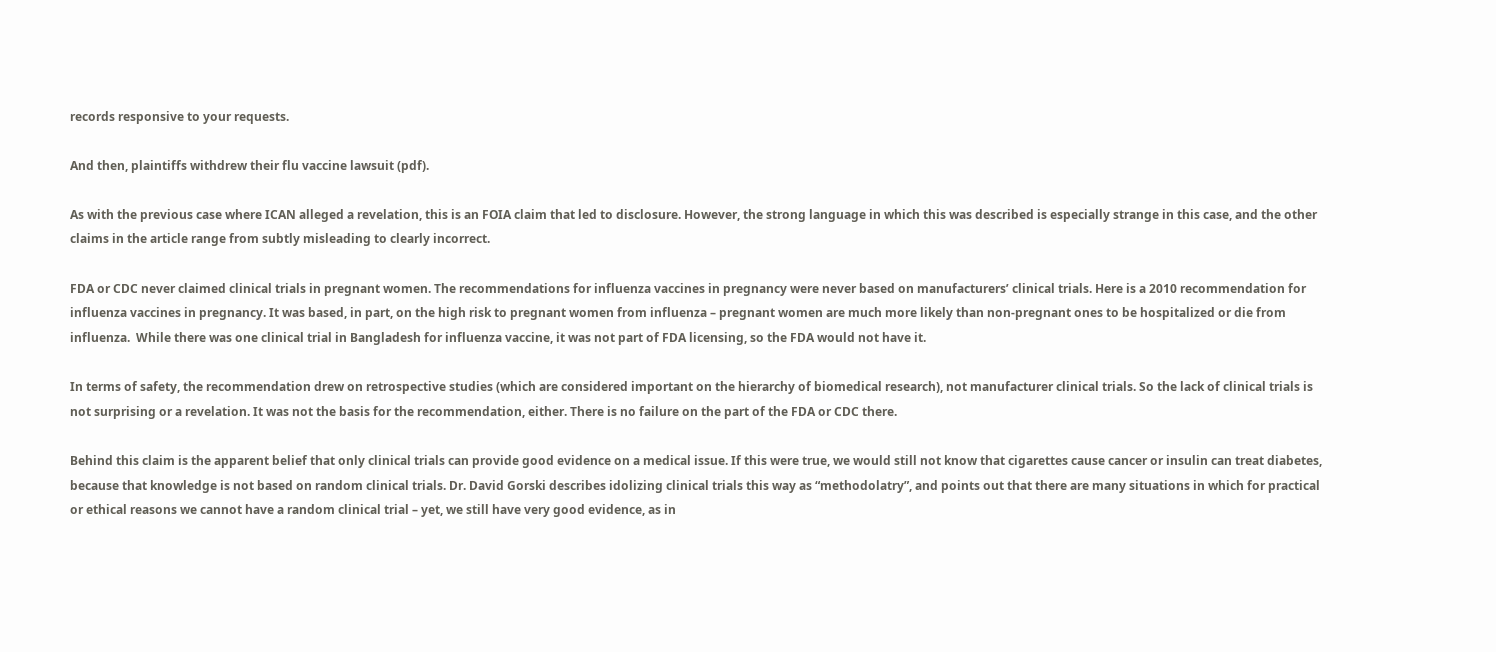records responsive to your requests.

And then, plaintiffs withdrew their flu vaccine lawsuit (pdf).

As with the previous case where ICAN alleged a revelation, this is an FOIA claim that led to disclosure. However, the strong language in which this was described is especially strange in this case, and the other claims in the article range from subtly misleading to clearly incorrect.

FDA or CDC never claimed clinical trials in pregnant women. The recommendations for influenza vaccines in pregnancy were never based on manufacturers’ clinical trials. Here is a 2010 recommendation for influenza vaccines in pregnancy. It was based, in part, on the high risk to pregnant women from influenza – pregnant women are much more likely than non-pregnant ones to be hospitalized or die from influenza.  While there was one clinical trial in Bangladesh for influenza vaccine, it was not part of FDA licensing, so the FDA would not have it.

In terms of safety, the recommendation drew on retrospective studies (which are considered important on the hierarchy of biomedical research), not manufacturer clinical trials. So the lack of clinical trials is not surprising or a revelation. It was not the basis for the recommendation, either. There is no failure on the part of the FDA or CDC there.

Behind this claim is the apparent belief that only clinical trials can provide good evidence on a medical issue. If this were true, we would still not know that cigarettes cause cancer or insulin can treat diabetes, because that knowledge is not based on random clinical trials. Dr. David Gorski describes idolizing clinical trials this way as “methodolatry”, and points out that there are many situations in which for practical or ethical reasons we cannot have a random clinical trial – yet, we still have very good evidence, as in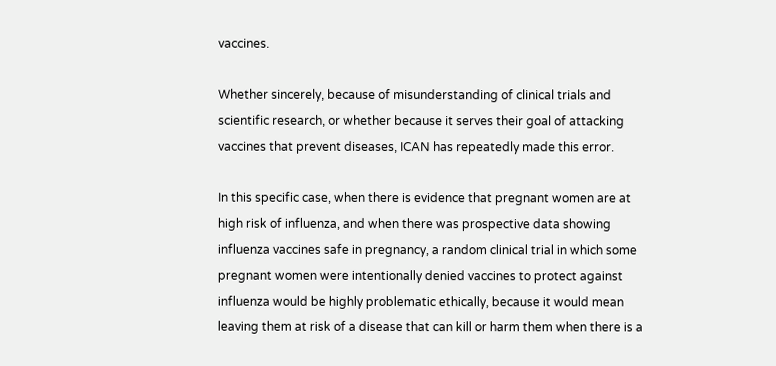vaccines.

Whether sincerely, because of misunderstanding of clinical trials and scientific research, or whether because it serves their goal of attacking vaccines that prevent diseases, ICAN has repeatedly made this error.

In this specific case, when there is evidence that pregnant women are at high risk of influenza, and when there was prospective data showing influenza vaccines safe in pregnancy, a random clinical trial in which some pregnant women were intentionally denied vaccines to protect against influenza would be highly problematic ethically, because it would mean leaving them at risk of a disease that can kill or harm them when there is a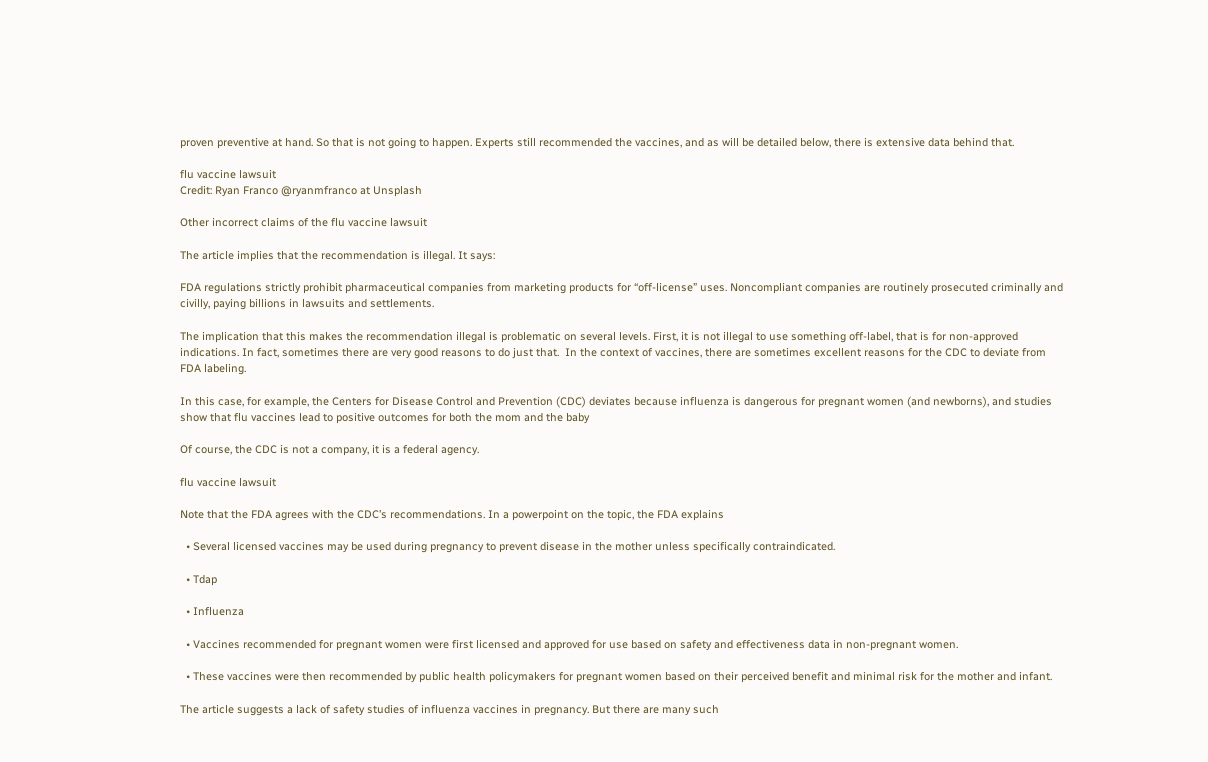proven preventive at hand. So that is not going to happen. Experts still recommended the vaccines, and as will be detailed below, there is extensive data behind that.

flu vaccine lawsuit
Credit: Ryan Franco @ryanmfranco at Unsplash

Other incorrect claims of the flu vaccine lawsuit

The article implies that the recommendation is illegal. It says:

FDA regulations strictly prohibit pharmaceutical companies from marketing products for “off-license” uses. Noncompliant companies are routinely prosecuted criminally and civilly, paying billions in lawsuits and settlements.

The implication that this makes the recommendation illegal is problematic on several levels. First, it is not illegal to use something off-label, that is for non-approved indications. In fact, sometimes there are very good reasons to do just that.  In the context of vaccines, there are sometimes excellent reasons for the CDC to deviate from FDA labeling.

In this case, for example, the Centers for Disease Control and Prevention (CDC) deviates because influenza is dangerous for pregnant women (and newborns), and studies show that flu vaccines lead to positive outcomes for both the mom and the baby

Of course, the CDC is not a company, it is a federal agency.

flu vaccine lawsuit

Note that the FDA agrees with the CDC’s recommendations. In a powerpoint on the topic, the FDA explains

  • Several licensed vaccines may be used during pregnancy to prevent disease in the mother unless specifically contraindicated.

  • Tdap

  • Influenza

  • Vaccines recommended for pregnant women were first licensed and approved for use based on safety and effectiveness data in non-pregnant women.

  • These vaccines were then recommended by public health policymakers for pregnant women based on their perceived benefit and minimal risk for the mother and infant.

The article suggests a lack of safety studies of influenza vaccines in pregnancy. But there are many such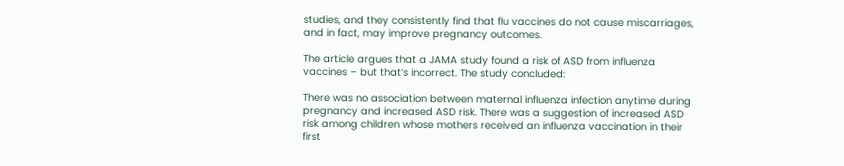studies, and they consistently find that flu vaccines do not cause miscarriages, and in fact, may improve pregnancy outcomes.

The article argues that a JAMA study found a risk of ASD from influenza vaccines – but that’s incorrect. The study concluded:

There was no association between maternal influenza infection anytime during pregnancy and increased ASD risk. There was a suggestion of increased ASD risk among children whose mothers received an influenza vaccination in their first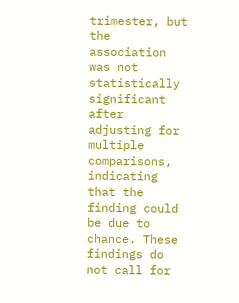trimester, but the association was not statistically significant after adjusting for multiple comparisons, indicating that the finding could be due to chance. These findings do not call for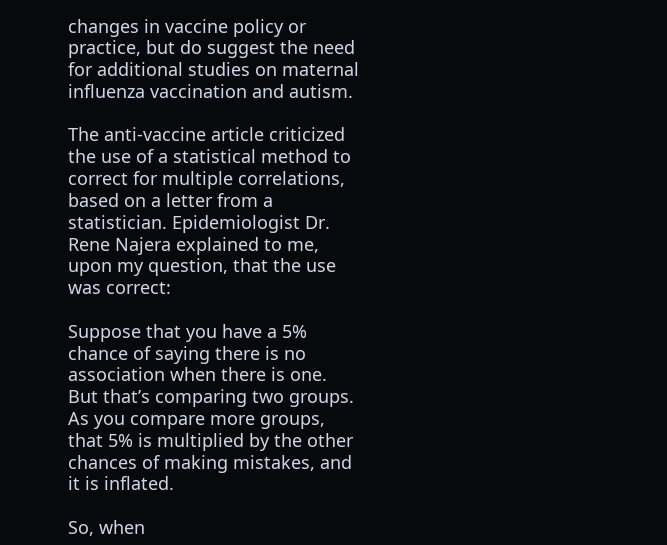changes in vaccine policy or practice, but do suggest the need for additional studies on maternal influenza vaccination and autism.

The anti-vaccine article criticized the use of a statistical method to correct for multiple correlations, based on a letter from a statistician. Epidemiologist Dr. Rene Najera explained to me, upon my question, that the use was correct:

Suppose that you have a 5% chance of saying there is no association when there is one. But that’s comparing two groups. As you compare more groups, that 5% is multiplied by the other chances of making mistakes, and it is inflated.

So, when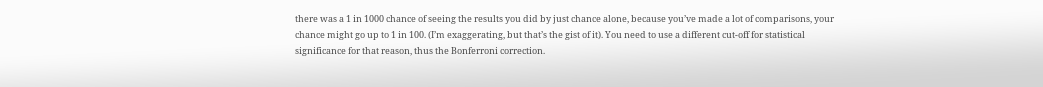there was a 1 in 1000 chance of seeing the results you did by just chance alone, because you’ve made a lot of comparisons, your chance might go up to 1 in 100. (I’m exaggerating, but that’s the gist of it). You need to use a different cut-off for statistical significance for that reason, thus the Bonferroni correction.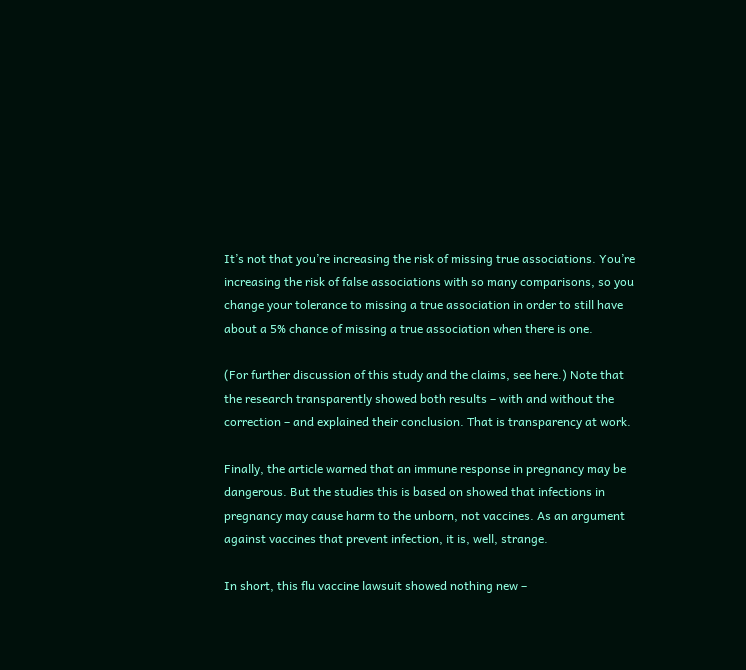It’s not that you’re increasing the risk of missing true associations. You’re increasing the risk of false associations with so many comparisons, so you change your tolerance to missing a true association in order to still have about a 5% chance of missing a true association when there is one.

(For further discussion of this study and the claims, see here.) Note that the research transparently showed both results – with and without the correction – and explained their conclusion. That is transparency at work.

Finally, the article warned that an immune response in pregnancy may be dangerous. But the studies this is based on showed that infections in pregnancy may cause harm to the unborn, not vaccines. As an argument against vaccines that prevent infection, it is, well, strange.

In short, this flu vaccine lawsuit showed nothing new –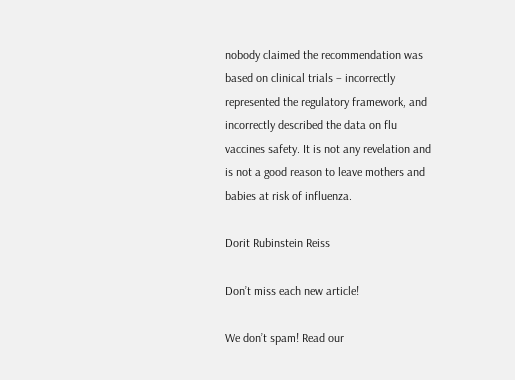nobody claimed the recommendation was based on clinical trials – incorrectly represented the regulatory framework, and incorrectly described the data on flu vaccines safety. It is not any revelation and is not a good reason to leave mothers and babies at risk of influenza.

Dorit Rubinstein Reiss

Don’t miss each new article!

We don’t spam! Read our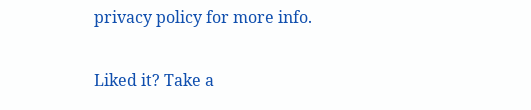privacy policy for more info.

Liked it? Take a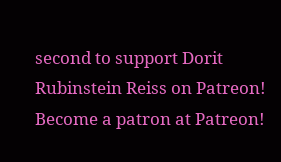second to support Dorit Rubinstein Reiss on Patreon!
Become a patron at Patreon!